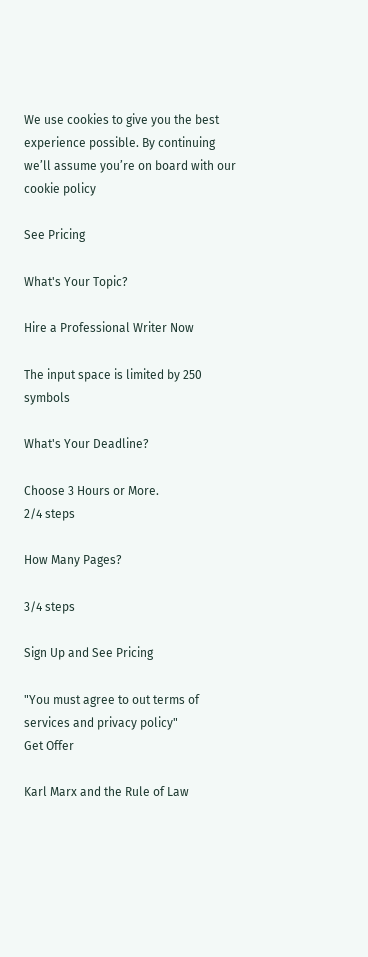We use cookies to give you the best experience possible. By continuing we’ll assume you’re on board with our cookie policy

See Pricing

What's Your Topic?

Hire a Professional Writer Now

The input space is limited by 250 symbols

What's Your Deadline?

Choose 3 Hours or More.
2/4 steps

How Many Pages?

3/4 steps

Sign Up and See Pricing

"You must agree to out terms of services and privacy policy"
Get Offer

Karl Marx and the Rule of Law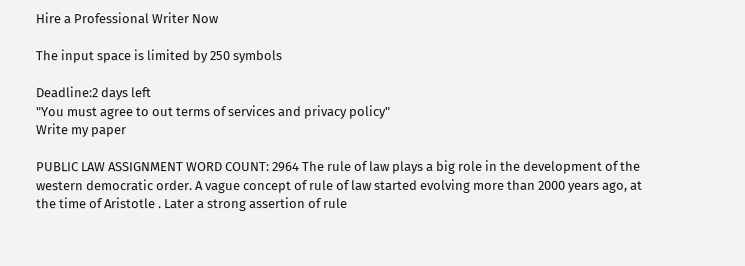Hire a Professional Writer Now

The input space is limited by 250 symbols

Deadline:2 days left
"You must agree to out terms of services and privacy policy"
Write my paper

PUBLIC LAW ASSIGNMENT WORD COUNT: 2964 The rule of law plays a big role in the development of the western democratic order. A vague concept of rule of law started evolving more than 2000 years ago, at the time of Aristotle . Later a strong assertion of rule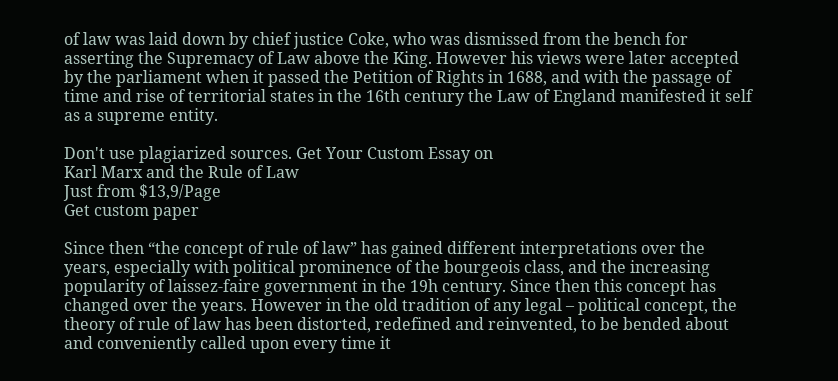of law was laid down by chief justice Coke, who was dismissed from the bench for asserting the Supremacy of Law above the King. However his views were later accepted by the parliament when it passed the Petition of Rights in 1688, and with the passage of time and rise of territorial states in the 16th century the Law of England manifested it self as a supreme entity.

Don't use plagiarized sources. Get Your Custom Essay on
Karl Marx and the Rule of Law
Just from $13,9/Page
Get custom paper

Since then “the concept of rule of law” has gained different interpretations over the years, especially with political prominence of the bourgeois class, and the increasing popularity of laissez-faire government in the 19h century. Since then this concept has changed over the years. However in the old tradition of any legal – political concept, the theory of rule of law has been distorted, redefined and reinvented, to be bended about and conveniently called upon every time it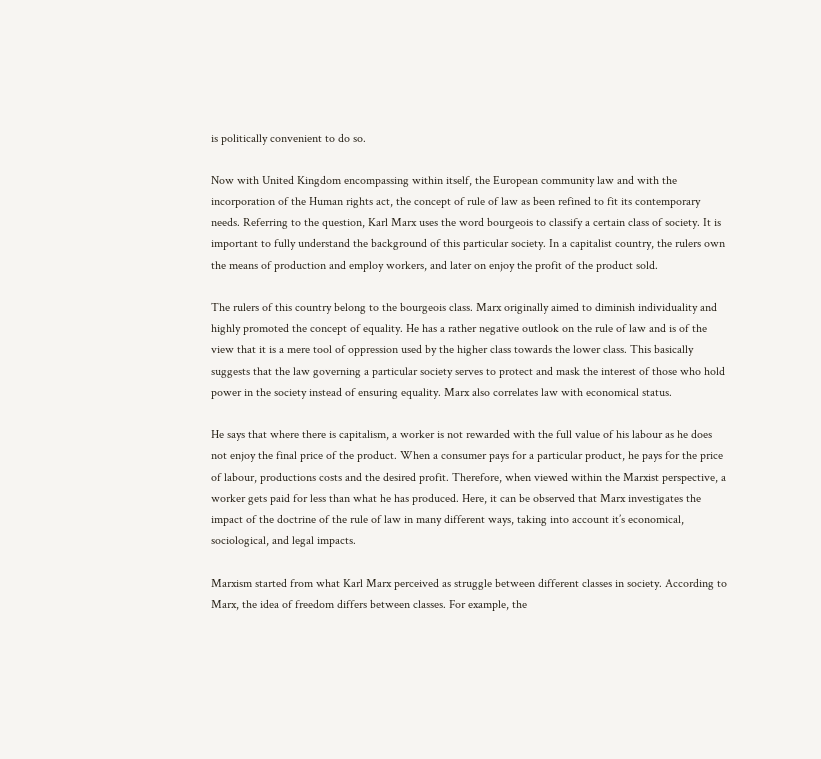is politically convenient to do so.

Now with United Kingdom encompassing within itself, the European community law and with the incorporation of the Human rights act, the concept of rule of law as been refined to fit its contemporary needs. Referring to the question, Karl Marx uses the word bourgeois to classify a certain class of society. It is important to fully understand the background of this particular society. In a capitalist country, the rulers own the means of production and employ workers, and later on enjoy the profit of the product sold.

The rulers of this country belong to the bourgeois class. Marx originally aimed to diminish individuality and highly promoted the concept of equality. He has a rather negative outlook on the rule of law and is of the view that it is a mere tool of oppression used by the higher class towards the lower class. This basically suggests that the law governing a particular society serves to protect and mask the interest of those who hold power in the society instead of ensuring equality. Marx also correlates law with economical status.

He says that where there is capitalism, a worker is not rewarded with the full value of his labour as he does not enjoy the final price of the product. When a consumer pays for a particular product, he pays for the price of labour, productions costs and the desired profit. Therefore, when viewed within the Marxist perspective, a worker gets paid for less than what he has produced. Here, it can be observed that Marx investigates the impact of the doctrine of the rule of law in many different ways, taking into account it’s economical, sociological, and legal impacts.

Marxism started from what Karl Marx perceived as struggle between different classes in society. According to Marx, the idea of freedom differs between classes. For example, the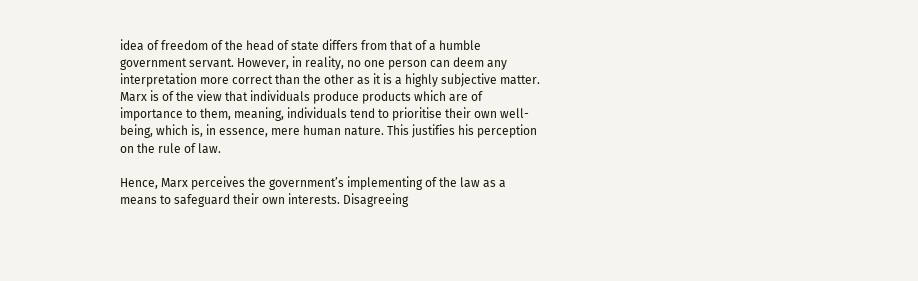idea of freedom of the head of state differs from that of a humble government servant. However, in reality, no one person can deem any interpretation more correct than the other as it is a highly subjective matter. Marx is of the view that individuals produce products which are of importance to them, meaning, individuals tend to prioritise their own well-being, which is, in essence, mere human nature. This justifies his perception on the rule of law.

Hence, Marx perceives the government’s implementing of the law as a means to safeguard their own interests. Disagreeing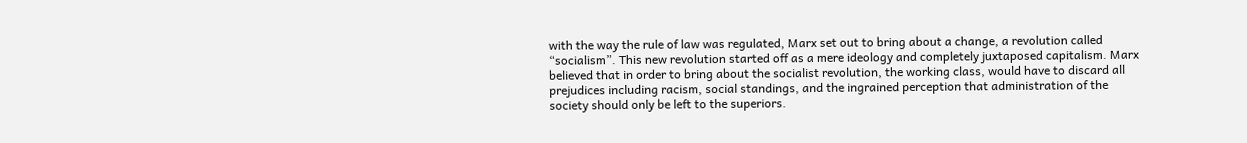with the way the rule of law was regulated, Marx set out to bring about a change, a revolution called “socialism”. This new revolution started off as a mere ideology and completely juxtaposed capitalism. Marx believed that in order to bring about the socialist revolution, the working class, would have to discard all prejudices including racism, social standings, and the ingrained perception that administration of the society should only be left to the superiors.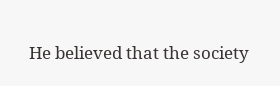He believed that the society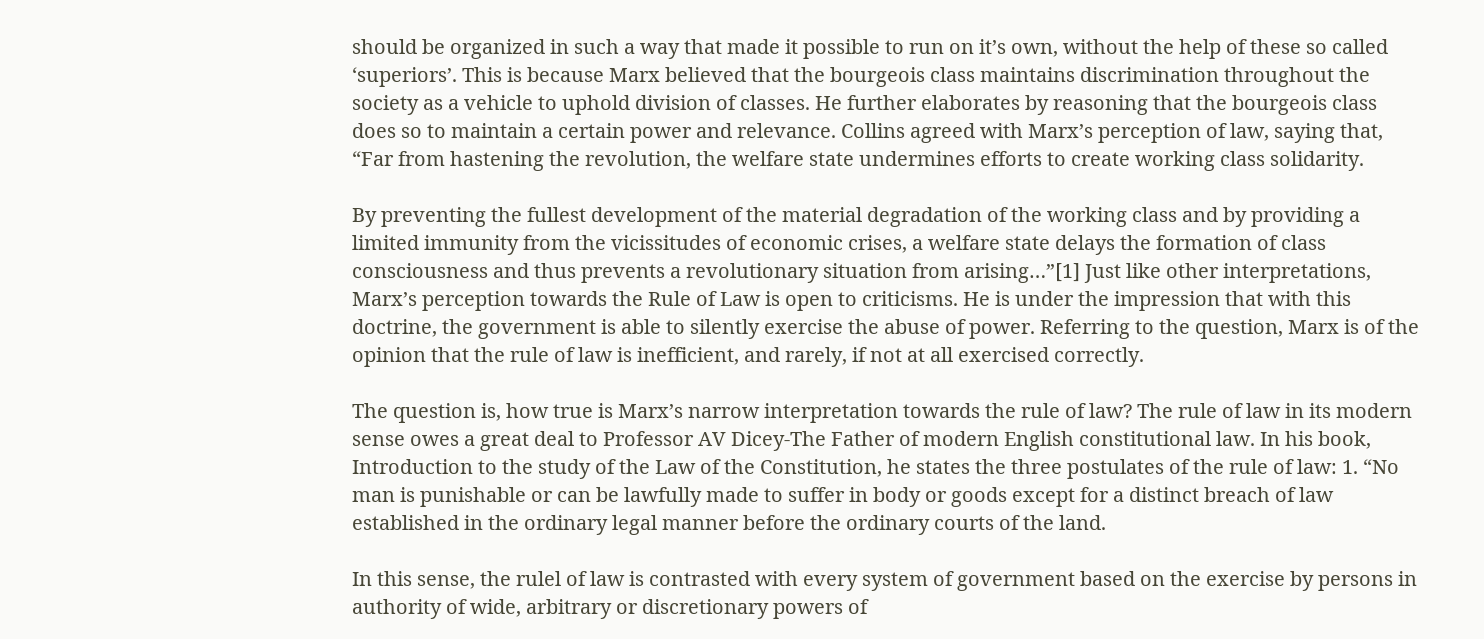should be organized in such a way that made it possible to run on it’s own, without the help of these so called ‘superiors’. This is because Marx believed that the bourgeois class maintains discrimination throughout the society as a vehicle to uphold division of classes. He further elaborates by reasoning that the bourgeois class does so to maintain a certain power and relevance. Collins agreed with Marx’s perception of law, saying that, “Far from hastening the revolution, the welfare state undermines efforts to create working class solidarity.

By preventing the fullest development of the material degradation of the working class and by providing a limited immunity from the vicissitudes of economic crises, a welfare state delays the formation of class consciousness and thus prevents a revolutionary situation from arising…”[1] Just like other interpretations, Marx’s perception towards the Rule of Law is open to criticisms. He is under the impression that with this doctrine, the government is able to silently exercise the abuse of power. Referring to the question, Marx is of the opinion that the rule of law is inefficient, and rarely, if not at all exercised correctly.

The question is, how true is Marx’s narrow interpretation towards the rule of law? The rule of law in its modern sense owes a great deal to Professor AV Dicey-The Father of modern English constitutional law. In his book, Introduction to the study of the Law of the Constitution, he states the three postulates of the rule of law: 1. “No man is punishable or can be lawfully made to suffer in body or goods except for a distinct breach of law established in the ordinary legal manner before the ordinary courts of the land.

In this sense, the rulel of law is contrasted with every system of government based on the exercise by persons in authority of wide, arbitrary or discretionary powers of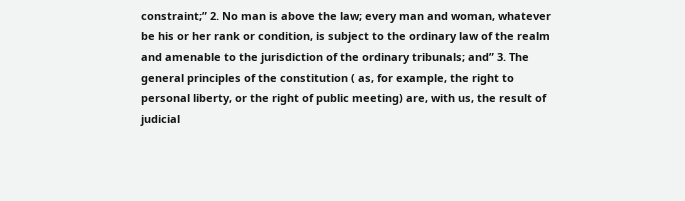constraint;” 2. No man is above the law; every man and woman, whatever be his or her rank or condition, is subject to the ordinary law of the realm and amenable to the jurisdiction of the ordinary tribunals; and” 3. The general principles of the constitution ( as, for example, the right to personal liberty, or the right of public meeting) are, with us, the result of judicial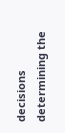decisions determining the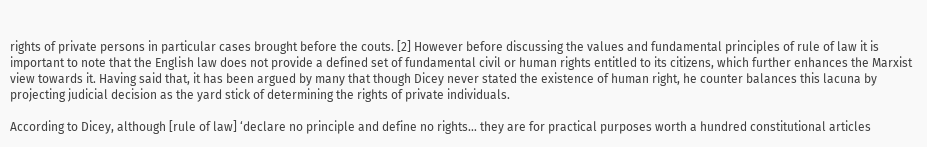rights of private persons in particular cases brought before the couts. [2] However before discussing the values and fundamental principles of rule of law it is important to note that the English law does not provide a defined set of fundamental civil or human rights entitled to its citizens, which further enhances the Marxist view towards it. Having said that, it has been argued by many that though Dicey never stated the existence of human right, he counter balances this lacuna by projecting judicial decision as the yard stick of determining the rights of private individuals.

According to Dicey, although [rule of law] ‘declare no principle and define no rights… they are for practical purposes worth a hundred constitutional articles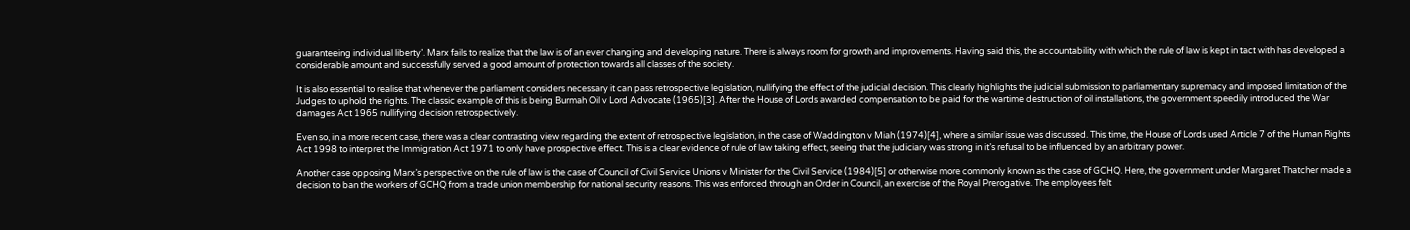guaranteeing individual liberty’. Marx fails to realize that the law is of an ever changing and developing nature. There is always room for growth and improvements. Having said this, the accountability with which the rule of law is kept in tact with has developed a considerable amount and successfully served a good amount of protection towards all classes of the society.

It is also essential to realise that whenever the parliament considers necessary it can pass retrospective legislation, nullifying the effect of the judicial decision. This clearly highlights the judicial submission to parliamentary supremacy and imposed limitation of the Judges to uphold the rights. The classic example of this is being Burmah Oil v Lord Advocate (1965)[3]. After the House of Lords awarded compensation to be paid for the wartime destruction of oil installations, the government speedily introduced the War damages Act 1965 nullifying decision retrospectively.

Even so, in a more recent case, there was a clear contrasting view regarding the extent of retrospective legislation, in the case of Waddington v Miah (1974)[4], where a similar issue was discussed. This time, the House of Lords used Article 7 of the Human Rights Act 1998 to interpret the Immigration Act 1971 to only have prospective effect. This is a clear evidence of rule of law taking effect, seeing that the judiciary was strong in it’s refusal to be influenced by an arbitrary power.

Another case opposing Marx’s perspective on the rule of law is the case of Council of Civil Service Unions v Minister for the Civil Service (1984)[5] or otherwise more commonly known as the case of GCHQ. Here, the government under Margaret Thatcher made a decision to ban the workers of GCHQ from a trade union membership for national security reasons. This was enforced through an Order in Council, an exercise of the Royal Prerogative. The employees felt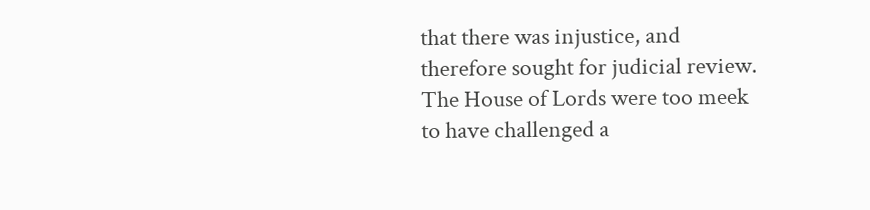that there was injustice, and therefore sought for judicial review. The House of Lords were too meek to have challenged a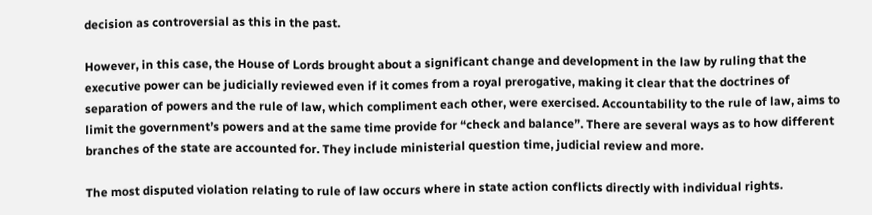decision as controversial as this in the past.

However, in this case, the House of Lords brought about a significant change and development in the law by ruling that the executive power can be judicially reviewed even if it comes from a royal prerogative, making it clear that the doctrines of separation of powers and the rule of law, which compliment each other, were exercised. Accountability to the rule of law, aims to limit the government’s powers and at the same time provide for “check and balance”. There are several ways as to how different branches of the state are accounted for. They include ministerial question time, judicial review and more.

The most disputed violation relating to rule of law occurs where in state action conflicts directly with individual rights.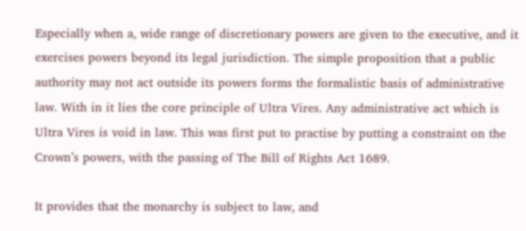Especially when a, wide range of discretionary powers are given to the executive, and it exercises powers beyond its legal jurisdiction. The simple proposition that a public authority may not act outside its powers forms the formalistic basis of administrative law. With in it lies the core principle of Ultra Vires. Any administrative act which is Ultra Vires is void in law. This was first put to practise by putting a constraint on the Crown’s powers, with the passing of The Bill of Rights Act 1689.

It provides that the monarchy is subject to law, and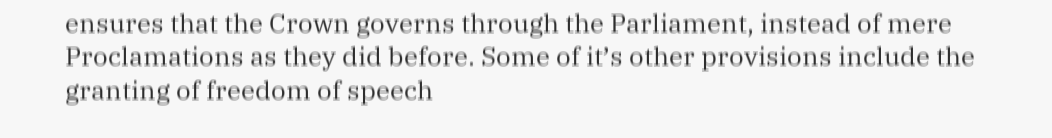ensures that the Crown governs through the Parliament, instead of mere Proclamations as they did before. Some of it’s other provisions include the granting of freedom of speech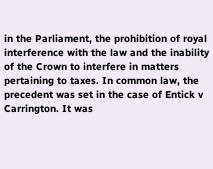in the Parliament, the prohibition of royal interference with the law and the inability of the Crown to interfere in matters pertaining to taxes. In common law, the precedent was set in the case of Entick v Carrington. It was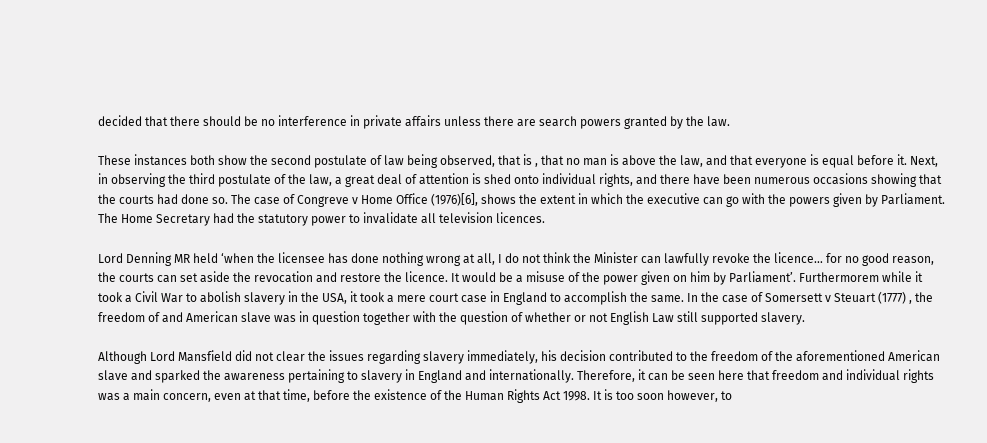decided that there should be no interference in private affairs unless there are search powers granted by the law.

These instances both show the second postulate of law being observed, that is , that no man is above the law, and that everyone is equal before it. Next, in observing the third postulate of the law, a great deal of attention is shed onto individual rights, and there have been numerous occasions showing that the courts had done so. The case of Congreve v Home Office (1976)[6], shows the extent in which the executive can go with the powers given by Parliament. The Home Secretary had the statutory power to invalidate all television licences.

Lord Denning MR held ‘when the licensee has done nothing wrong at all, I do not think the Minister can lawfully revoke the licence… for no good reason, the courts can set aside the revocation and restore the licence. It would be a misuse of the power given on him by Parliament’. Furthermorem while it took a Civil War to abolish slavery in the USA, it took a mere court case in England to accomplish the same. In the case of Somersett v Steuart (1777) , the freedom of and American slave was in question together with the question of whether or not English Law still supported slavery.

Although Lord Mansfield did not clear the issues regarding slavery immediately, his decision contributed to the freedom of the aforementioned American slave and sparked the awareness pertaining to slavery in England and internationally. Therefore, it can be seen here that freedom and individual rights was a main concern, even at that time, before the existence of the Human Rights Act 1998. It is too soon however, to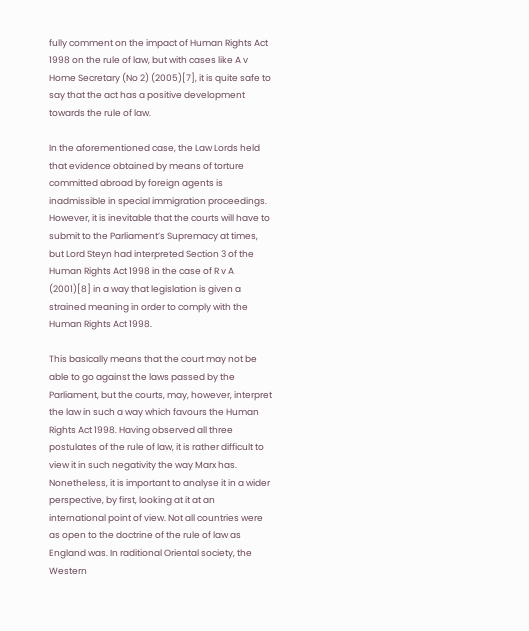fully comment on the impact of Human Rights Act 1998 on the rule of law, but with cases like A v Home Secretary (No 2) (2005)[7], it is quite safe to say that the act has a positive development towards the rule of law.

In the aforementioned case, the Law Lords held that evidence obtained by means of torture committed abroad by foreign agents is inadmissible in special immigration proceedings. However, it is inevitable that the courts will have to submit to the Parliament’s Supremacy at times, but Lord Steyn had interpreted Section 3 of the Human Rights Act 1998 in the case of R v A (2001)[8] in a way that legislation is given a strained meaning in order to comply with the Human Rights Act 1998.

This basically means that the court may not be able to go against the laws passed by the Parliament, but the courts, may, however, interpret the law in such a way which favours the Human Rights Act 1998. Having observed all three postulates of the rule of law, it is rather difficult to view it in such negativity the way Marx has. Nonetheless, it is important to analyse it in a wider perspective, by first, looking at it at an international point of view. Not all countries were as open to the doctrine of the rule of law as England was. In raditional Oriental society, the Western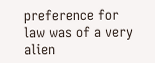preference for law was of a very alien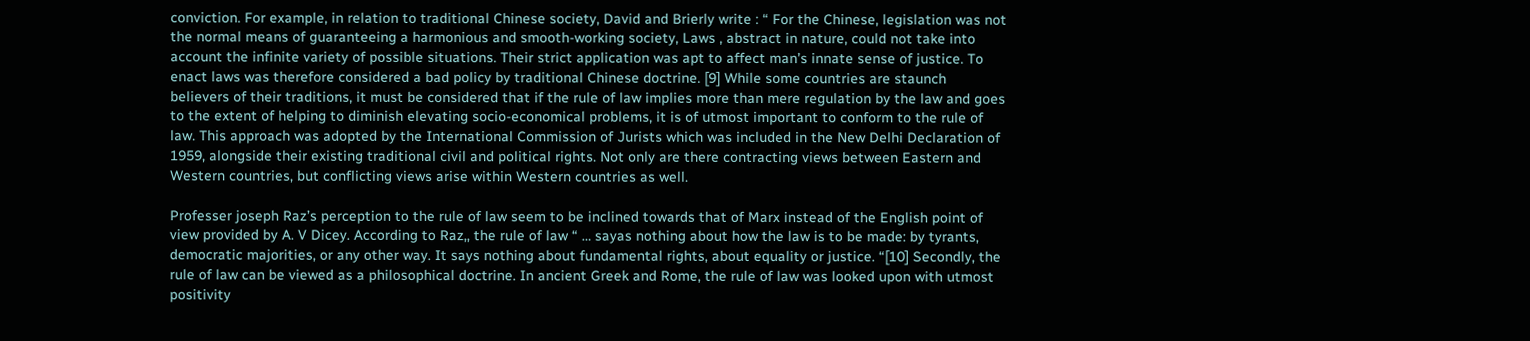conviction. For example, in relation to traditional Chinese society, David and Brierly write : “ For the Chinese, legislation was not the normal means of guaranteeing a harmonious and smooth-working society, Laws , abstract in nature, could not take into account the infinite variety of possible situations. Their strict application was apt to affect man’s innate sense of justice. To enact laws was therefore considered a bad policy by traditional Chinese doctrine. [9] While some countries are staunch believers of their traditions, it must be considered that if the rule of law implies more than mere regulation by the law and goes to the extent of helping to diminish elevating socio-economical problems, it is of utmost important to conform to the rule of law. This approach was adopted by the International Commission of Jurists which was included in the New Delhi Declaration of 1959, alongside their existing traditional civil and political rights. Not only are there contracting views between Eastern and Western countries, but conflicting views arise within Western countries as well.

Professer joseph Raz’s perception to the rule of law seem to be inclined towards that of Marx instead of the English point of view provided by A. V Dicey. According to Raz,, the rule of law “ … sayas nothing about how the law is to be made: by tyrants, democratic majorities, or any other way. It says nothing about fundamental rights, about equality or justice. “[10] Secondly, the rule of law can be viewed as a philosophical doctrine. In ancient Greek and Rome, the rule of law was looked upon with utmost positivity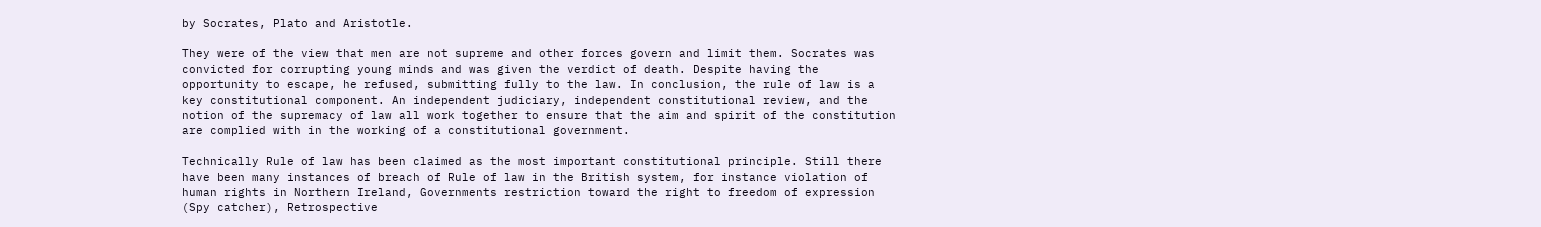by Socrates, Plato and Aristotle.

They were of the view that men are not supreme and other forces govern and limit them. Socrates was convicted for corrupting young minds and was given the verdict of death. Despite having the opportunity to escape, he refused, submitting fully to the law. In conclusion, the rule of law is a key constitutional component. An independent judiciary, independent constitutional review, and the notion of the supremacy of law all work together to ensure that the aim and spirit of the constitution are complied with in the working of a constitutional government.

Technically Rule of law has been claimed as the most important constitutional principle. Still there have been many instances of breach of Rule of law in the British system, for instance violation of human rights in Northern Ireland, Governments restriction toward the right to freedom of expression (Spy catcher), Retrospective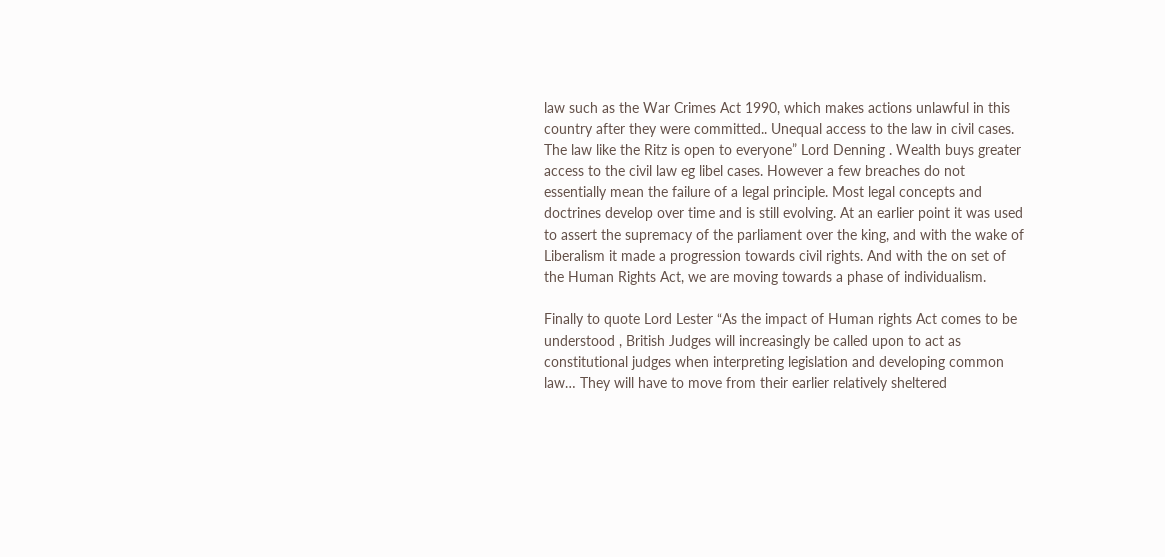law such as the War Crimes Act 1990, which makes actions unlawful in this country after they were committed.. Unequal access to the law in civil cases. The law like the Ritz is open to everyone” Lord Denning . Wealth buys greater access to the civil law eg libel cases. However a few breaches do not essentially mean the failure of a legal principle. Most legal concepts and doctrines develop over time and is still evolving. At an earlier point it was used to assert the supremacy of the parliament over the king, and with the wake of Liberalism it made a progression towards civil rights. And with the on set of the Human Rights Act, we are moving towards a phase of individualism.

Finally to quote Lord Lester “As the impact of Human rights Act comes to be understood , British Judges will increasingly be called upon to act as constitutional judges when interpreting legislation and developing common law… They will have to move from their earlier relatively sheltered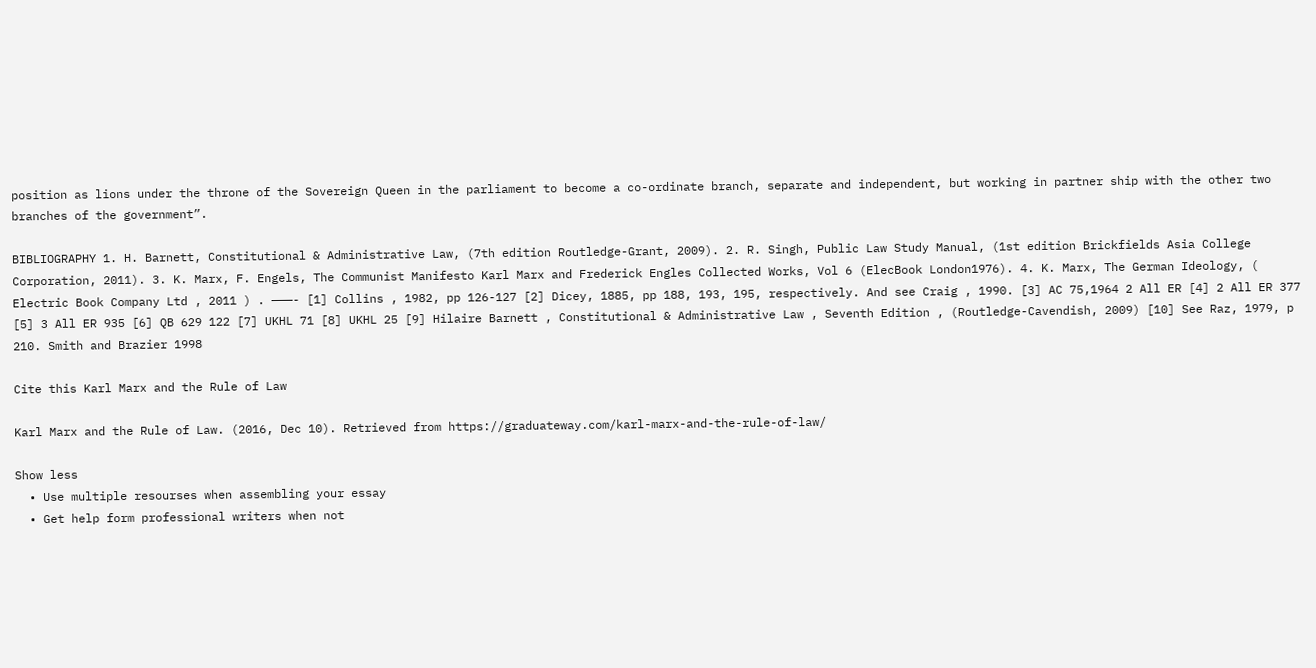position as lions under the throne of the Sovereign Queen in the parliament to become a co-ordinate branch, separate and independent, but working in partner ship with the other two branches of the government”.

BIBLIOGRAPHY 1. H. Barnett, Constitutional & Administrative Law, (7th edition Routledge-Grant, 2009). 2. R. Singh, Public Law Study Manual, (1st edition Brickfields Asia College Corporation, 2011). 3. K. Marx, F. Engels, The Communist Manifesto Karl Marx and Frederick Engles Collected Works, Vol 6 (ElecBook London1976). 4. K. Marx, The German Ideology, ( Electric Book Company Ltd , 2011 ) . ———- [1] Collins , 1982, pp 126-127 [2] Dicey, 1885, pp 188, 193, 195, respectively. And see Craig , 1990. [3] AC 75,1964 2 All ER [4] 2 All ER 377 [5] 3 All ER 935 [6] QB 629 122 [7] UKHL 71 [8] UKHL 25 [9] Hilaire Barnett , Constitutional & Administrative Law , Seventh Edition , (Routledge-Cavendish, 2009) [10] See Raz, 1979, p 210. Smith and Brazier 1998

Cite this Karl Marx and the Rule of Law

Karl Marx and the Rule of Law. (2016, Dec 10). Retrieved from https://graduateway.com/karl-marx-and-the-rule-of-law/

Show less
  • Use multiple resourses when assembling your essay
  • Get help form professional writers when not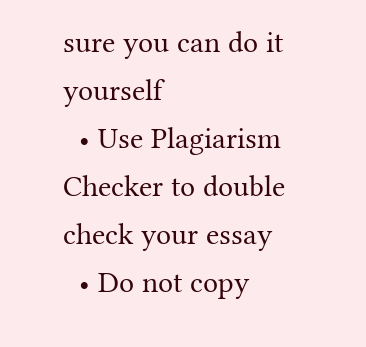sure you can do it yourself
  • Use Plagiarism Checker to double check your essay
  • Do not copy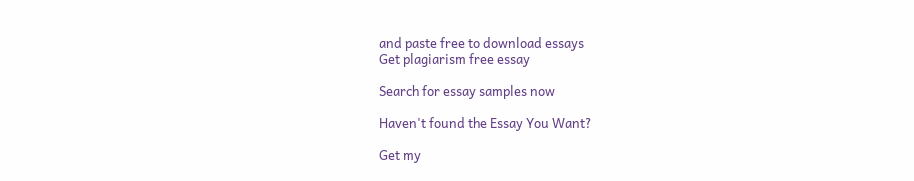and paste free to download essays
Get plagiarism free essay

Search for essay samples now

Haven't found the Essay You Want?

Get my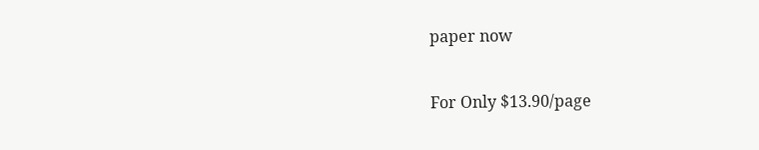paper now

For Only $13.90/page